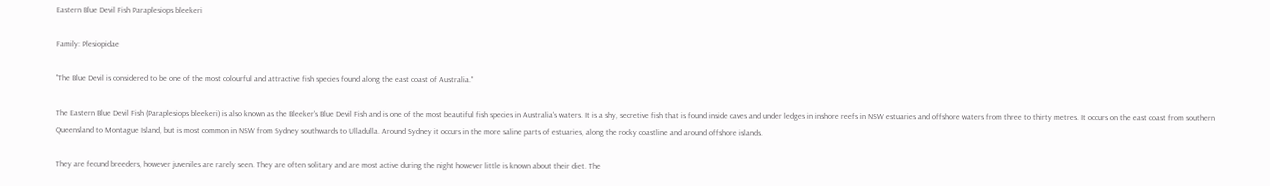Eastern Blue Devil Fish Paraplesiops bleekeri

Family: Plesiopidae

"The Blue Devil is considered to be one of the most colourful and attractive fish species found along the east coast of Australia."

The Eastern Blue Devil Fish (Paraplesiops bleekeri) is also known as the Bleeker's Blue Devil Fish and is one of the most beautiful fish species in Australia's waters. It is a shy, secretive fish that is found inside caves and under ledges in inshore reefs in NSW estuaries and offshore waters from three to thirty metres. It occurs on the east coast from southern Queensland to Montague Island, but is most common in NSW from Sydney southwards to Ulladulla. Around Sydney it occurs in the more saline parts of estuaries, along the rocky coastline and around offshore islands.

They are fecund breeders, however juveniles are rarely seen. They are often solitary and are most active during the night however little is known about their diet. The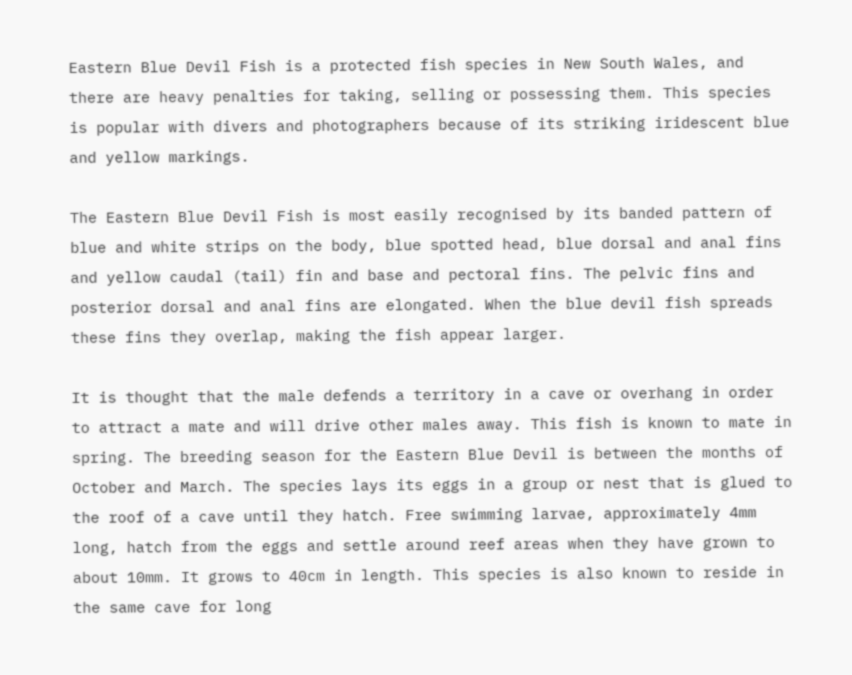Eastern Blue Devil Fish is a protected fish species in New South Wales, and there are heavy penalties for taking, selling or possessing them. This species is popular with divers and photographers because of its striking iridescent blue and yellow markings.

The Eastern Blue Devil Fish is most easily recognised by its banded pattern of blue and white strips on the body, blue spotted head, blue dorsal and anal fins and yellow caudal (tail) fin and base and pectoral fins. The pelvic fins and posterior dorsal and anal fins are elongated. When the blue devil fish spreads these fins they overlap, making the fish appear larger.

It is thought that the male defends a territory in a cave or overhang in order to attract a mate and will drive other males away. This fish is known to mate in spring. The breeding season for the Eastern Blue Devil is between the months of October and March. The species lays its eggs in a group or nest that is glued to the roof of a cave until they hatch. Free swimming larvae, approximately 4mm long, hatch from the eggs and settle around reef areas when they have grown to about 10mm. It grows to 40cm in length. This species is also known to reside in the same cave for long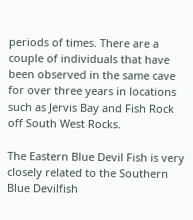periods of times. There are a couple of individuals that have been observed in the same cave for over three years in locations such as Jervis Bay and Fish Rock off South West Rocks.

The Eastern Blue Devil Fish is very closely related to the Southern Blue Devilfish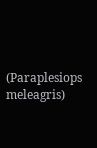(Paraplesiops meleagris)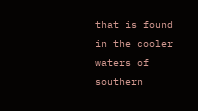that is found in the cooler waters of southern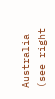Australia (see right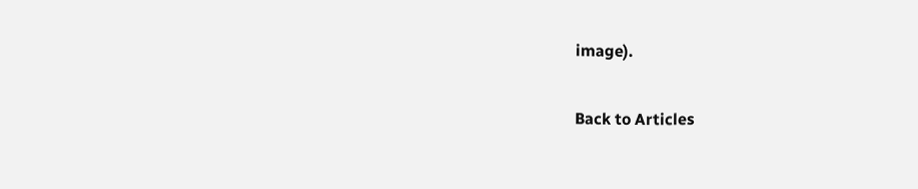image).

Back to Articles